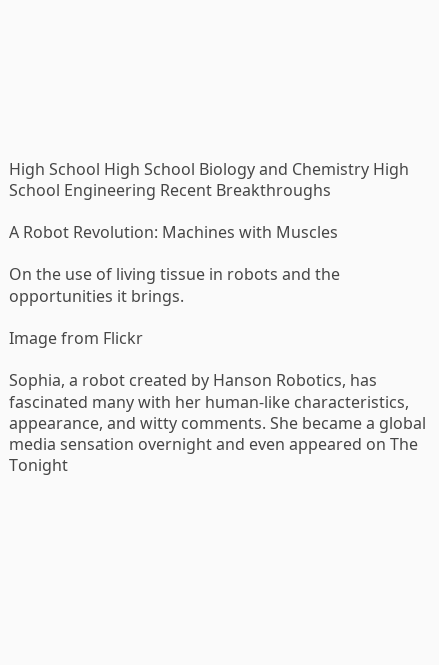High School High School Biology and Chemistry High School Engineering Recent Breakthroughs

A Robot Revolution: Machines with Muscles

On the use of living tissue in robots and the opportunities it brings.

Image from Flickr

Sophia, a robot created by Hanson Robotics, has fascinated many with her human-like characteristics, appearance, and witty comments. She became a global media sensation overnight and even appeared on The Tonight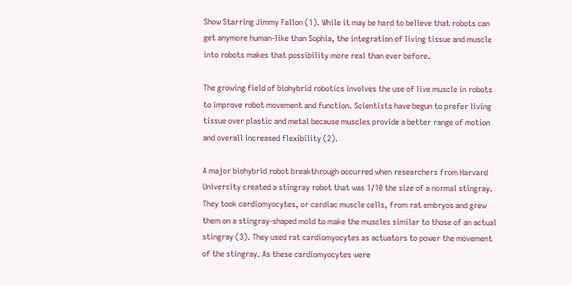Show Starring Jimmy Fallon (1). While it may be hard to believe that robots can get anymore human-like than Sophia, the integration of living tissue and muscle into robots makes that possibility more real than ever before.

The growing field of biohybrid robotics involves the use of live muscle in robots to improve robot movement and function. Scientists have begun to prefer living tissue over plastic and metal because muscles provide a better range of motion and overall increased flexibility (2).

A major biohybrid robot breakthrough occurred when researchers from Harvard University created a stingray robot that was 1/10 the size of a normal stingray. They took cardiomyocytes, or cardiac muscle cells, from rat embryos and grew them on a stingray-shaped mold to make the muscles similar to those of an actual stingray (3). They used rat cardiomyocytes as actuators to power the movement of the stingray. As these cardiomyocytes were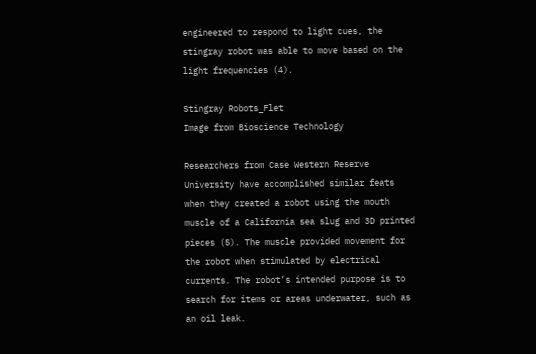engineered to respond to light cues, the stingray robot was able to move based on the light frequencies (4).

Stingray Robots_Flet
Image from Bioscience Technology

Researchers from Case Western Reserve University have accomplished similar feats when they created a robot using the mouth muscle of a California sea slug and 3D printed pieces (5). The muscle provided movement for the robot when stimulated by electrical currents. The robot’s intended purpose is to search for items or areas underwater, such as an oil leak.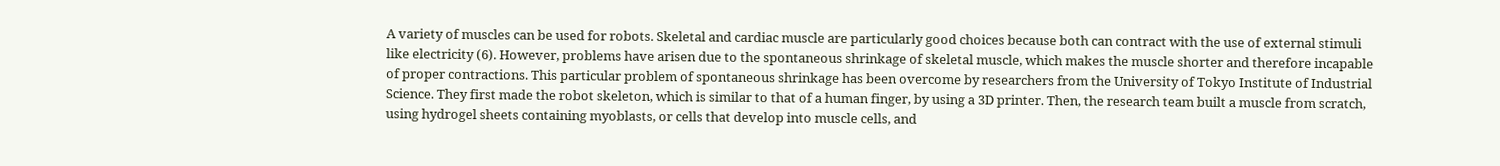A variety of muscles can be used for robots. Skeletal and cardiac muscle are particularly good choices because both can contract with the use of external stimuli like electricity (6). However, problems have arisen due to the spontaneous shrinkage of skeletal muscle, which makes the muscle shorter and therefore incapable of proper contractions. This particular problem of spontaneous shrinkage has been overcome by researchers from the University of Tokyo Institute of Industrial Science. They first made the robot skeleton, which is similar to that of a human finger, by using a 3D printer. Then, the research team built a muscle from scratch, using hydrogel sheets containing myoblasts, or cells that develop into muscle cells, and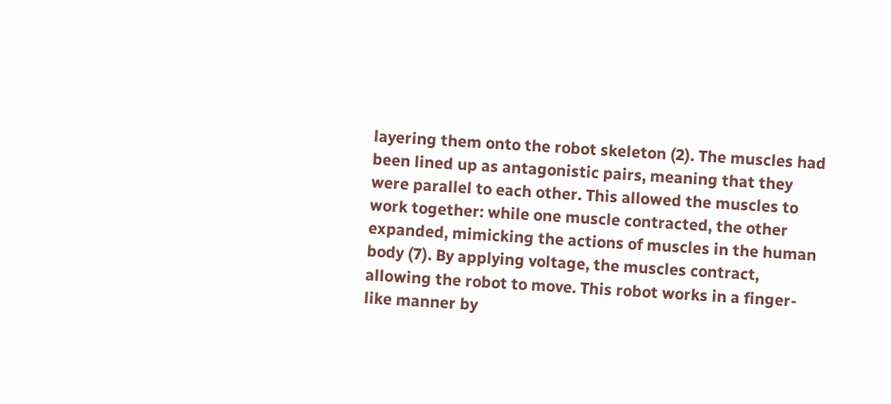layering them onto the robot skeleton (2). The muscles had been lined up as antagonistic pairs, meaning that they were parallel to each other. This allowed the muscles to work together: while one muscle contracted, the other expanded, mimicking the actions of muscles in the human body (7). By applying voltage, the muscles contract, allowing the robot to move. This robot works in a finger-like manner by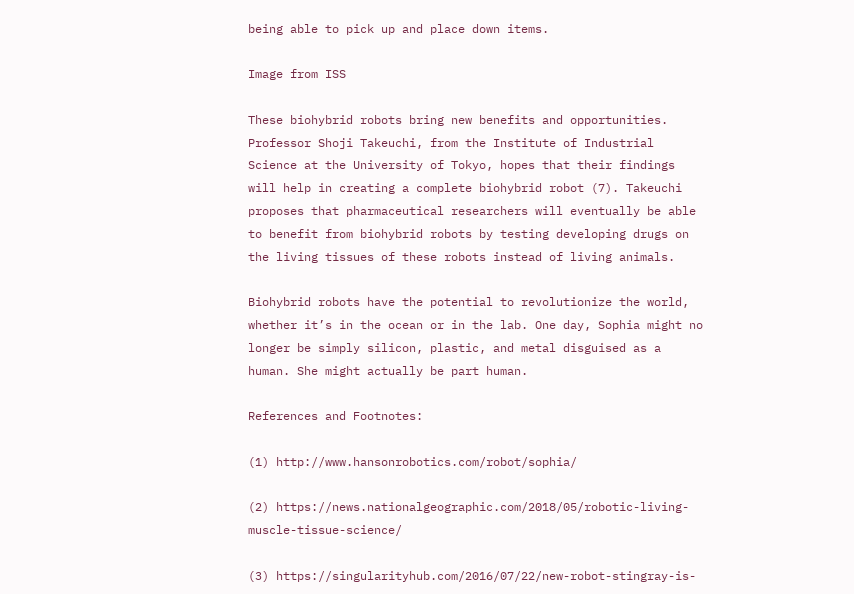being able to pick up and place down items.

Image from ISS

These biohybrid robots bring new benefits and opportunities. Professor Shoji Takeuchi, from the Institute of Industrial Science at the University of Tokyo, hopes that their findings will help in creating a complete biohybrid robot (7). Takeuchi proposes that pharmaceutical researchers will eventually be able to benefit from biohybrid robots by testing developing drugs on the living tissues of these robots instead of living animals.

Biohybrid robots have the potential to revolutionize the world, whether it’s in the ocean or in the lab. One day, Sophia might no longer be simply silicon, plastic, and metal disguised as a human. She might actually be part human.

References and Footnotes:

(1) http://www.hansonrobotics.com/robot/sophia/

(2) https://news.nationalgeographic.com/2018/05/robotic-living-muscle-tissue-science/

(3) https://singularityhub.com/2016/07/22/new-robot-stingray-is-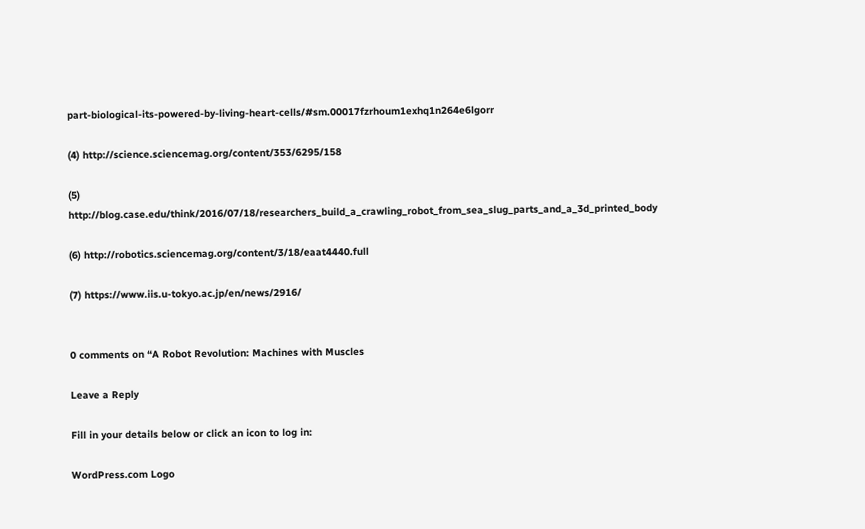part-biological-its-powered-by-living-heart-cells/#sm.00017fzrhoum1exhq1n264e6lgorr

(4) http://science.sciencemag.org/content/353/6295/158

(5) http://blog.case.edu/think/2016/07/18/researchers_build_a_crawling_robot_from_sea_slug_parts_and_a_3d_printed_body

(6) http://robotics.sciencemag.org/content/3/18/eaat4440.full

(7) https://www.iis.u-tokyo.ac.jp/en/news/2916/


0 comments on “A Robot Revolution: Machines with Muscles

Leave a Reply

Fill in your details below or click an icon to log in:

WordPress.com Logo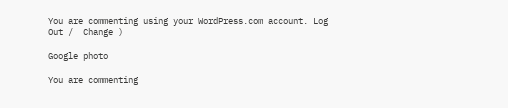You are commenting using your WordPress.com account. Log Out /  Change )

Google photo

You are commenting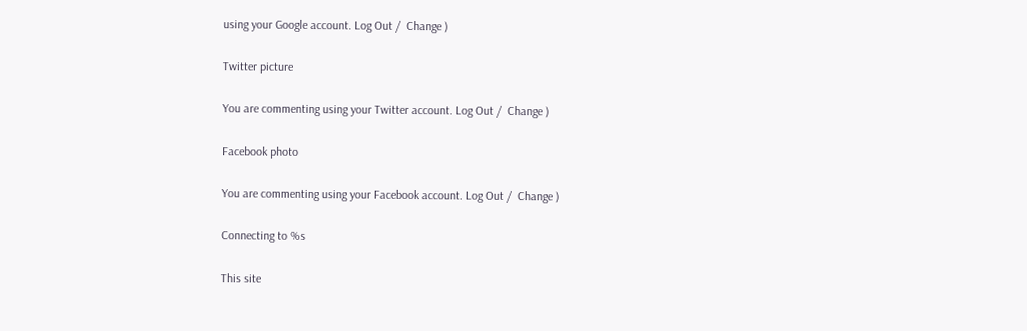using your Google account. Log Out /  Change )

Twitter picture

You are commenting using your Twitter account. Log Out /  Change )

Facebook photo

You are commenting using your Facebook account. Log Out /  Change )

Connecting to %s

This site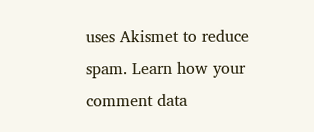uses Akismet to reduce spam. Learn how your comment data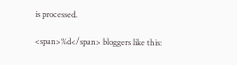is processed.

<span>%d</span> bloggers like this: